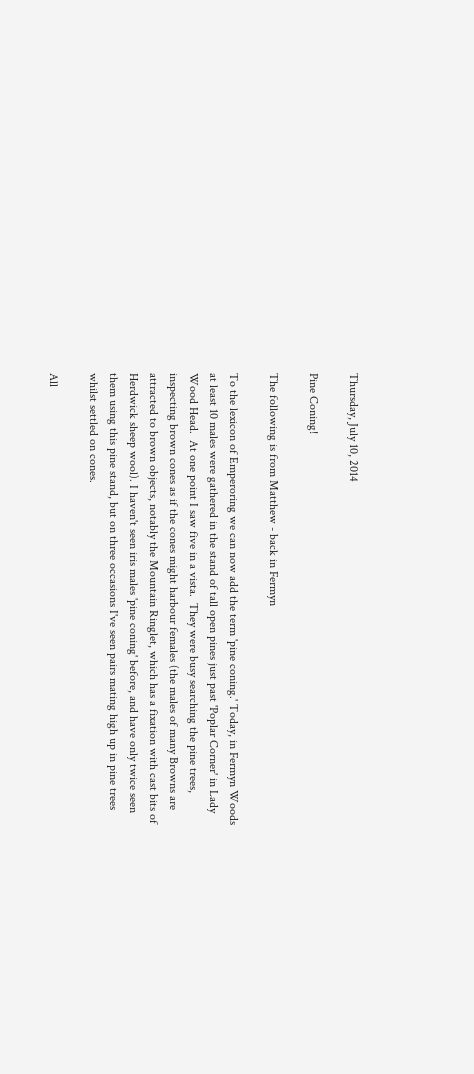Thursday, July 10, 2014

Pine Coning!

The following is from Matthew - back in Fermyn

To the lexicon of Emperoring we can now add the term 'pine coning.' Today, in Fermyn Woods at least 10 males were gathered in the stand of tall open pines just past 'Poplar Corner' in Lady Wood Head.  At one point I saw five in a vista.  They were busy searching the pine trees, inspecting brown cones as if the cones might harbour females (the males of many Browns are attracted to brown objects, notably the Mountain Ringlet, which has a fixation with cast bits of Herdwick sheep wool). I haven't seen iris males 'pine coning' before, and have only twice seen them using this pine stand, but on three occasions I've seen pairs mating high up in pine trees whilst settled on cones.

All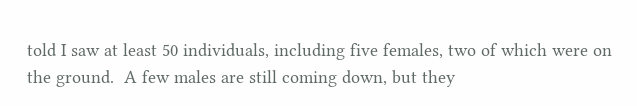told I saw at least 50 individuals, including five females, two of which were on the ground.  A few males are still coming down, but they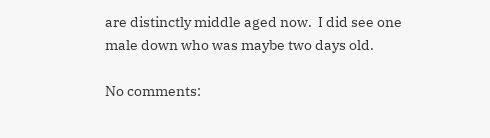are distinctly middle aged now.  I did see one male down who was maybe two days old.

No comments: